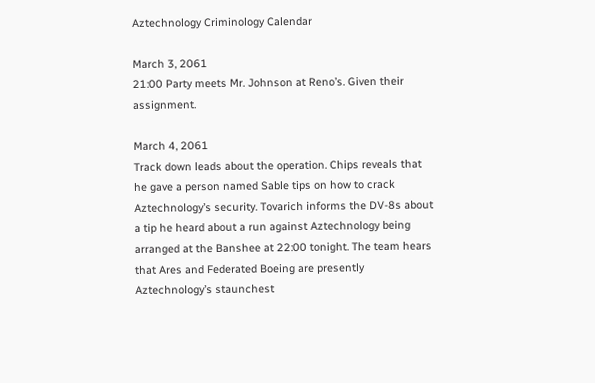Aztechnology Criminology Calendar

March 3, 2061
21:00 Party meets Mr. Johnson at Reno’s. Given their assignment.

March 4, 2061
Track down leads about the operation. Chips reveals that he gave a person named Sable tips on how to crack Aztechnology’s security. Tovarich informs the DV-8s about a tip he heard about a run against Aztechnology being arranged at the Banshee at 22:00 tonight. The team hears that Ares and Federated Boeing are presently Aztechnology’s staunchest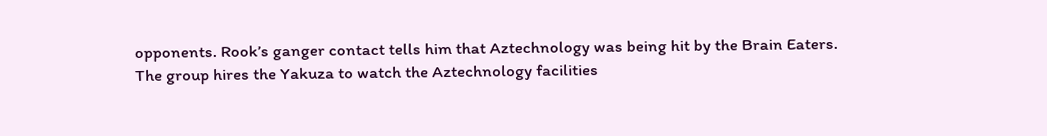opponents. Rook’s ganger contact tells him that Aztechnology was being hit by the Brain Eaters. The group hires the Yakuza to watch the Aztechnology facilities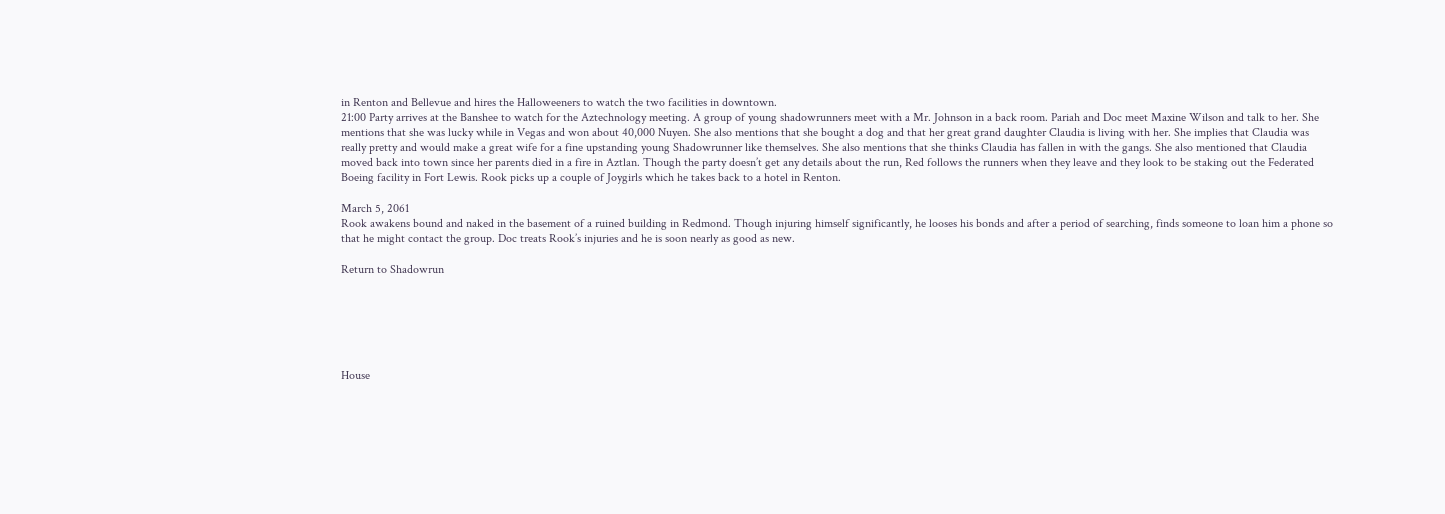in Renton and Bellevue and hires the Halloweeners to watch the two facilities in downtown.
21:00 Party arrives at the Banshee to watch for the Aztechnology meeting. A group of young shadowrunners meet with a Mr. Johnson in a back room. Pariah and Doc meet Maxine Wilson and talk to her. She mentions that she was lucky while in Vegas and won about 40,000 Nuyen. She also mentions that she bought a dog and that her great grand daughter Claudia is living with her. She implies that Claudia was really pretty and would make a great wife for a fine upstanding young Shadowrunner like themselves. She also mentions that she thinks Claudia has fallen in with the gangs. She also mentioned that Claudia moved back into town since her parents died in a fire in Aztlan. Though the party doesn’t get any details about the run, Red follows the runners when they leave and they look to be staking out the Federated Boeing facility in Fort Lewis. Rook picks up a couple of Joygirls which he takes back to a hotel in Renton.

March 5, 2061
Rook awakens bound and naked in the basement of a ruined building in Redmond. Though injuring himself significantly, he looses his bonds and after a period of searching, finds someone to loan him a phone so that he might contact the group. Doc treats Rook’s injuries and he is soon nearly as good as new.

Return to Shadowrun






House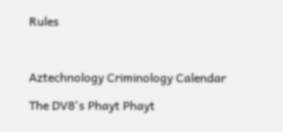Rules



Aztechnology Criminology Calendar

The DV8's Phayt Phayt